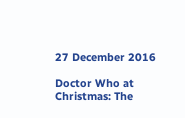27 December 2016

Doctor Who at Christmas: The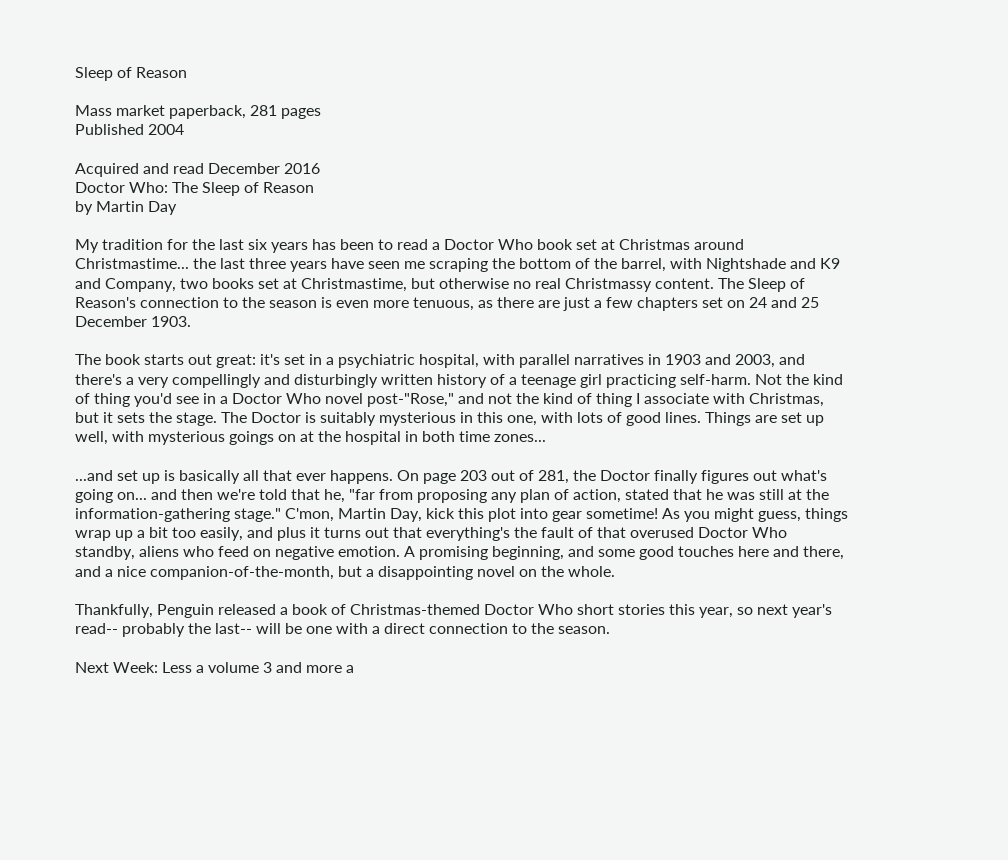Sleep of Reason

Mass market paperback, 281 pages
Published 2004

Acquired and read December 2016
Doctor Who: The Sleep of Reason
by Martin Day

My tradition for the last six years has been to read a Doctor Who book set at Christmas around Christmastime... the last three years have seen me scraping the bottom of the barrel, with Nightshade and K9 and Company, two books set at Christmastime, but otherwise no real Christmassy content. The Sleep of Reason's connection to the season is even more tenuous, as there are just a few chapters set on 24 and 25 December 1903.

The book starts out great: it's set in a psychiatric hospital, with parallel narratives in 1903 and 2003, and there's a very compellingly and disturbingly written history of a teenage girl practicing self-harm. Not the kind of thing you'd see in a Doctor Who novel post-"Rose," and not the kind of thing I associate with Christmas, but it sets the stage. The Doctor is suitably mysterious in this one, with lots of good lines. Things are set up well, with mysterious goings on at the hospital in both time zones...

...and set up is basically all that ever happens. On page 203 out of 281, the Doctor finally figures out what's going on... and then we're told that he, "far from proposing any plan of action, stated that he was still at the information-gathering stage." C'mon, Martin Day, kick this plot into gear sometime! As you might guess, things wrap up a bit too easily, and plus it turns out that everything's the fault of that overused Doctor Who standby, aliens who feed on negative emotion. A promising beginning, and some good touches here and there, and a nice companion-of-the-month, but a disappointing novel on the whole.

Thankfully, Penguin released a book of Christmas-themed Doctor Who short stories this year, so next year's read-- probably the last-- will be one with a direct connection to the season.

Next Week: Less a volume 3 and more a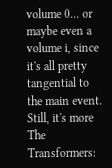volume 0... or maybe even a volume i, since it's all pretty tangential to the main event. Still, it's more The Transformers: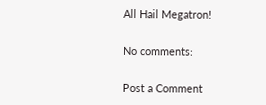All Hail Megatron!

No comments:

Post a Comment